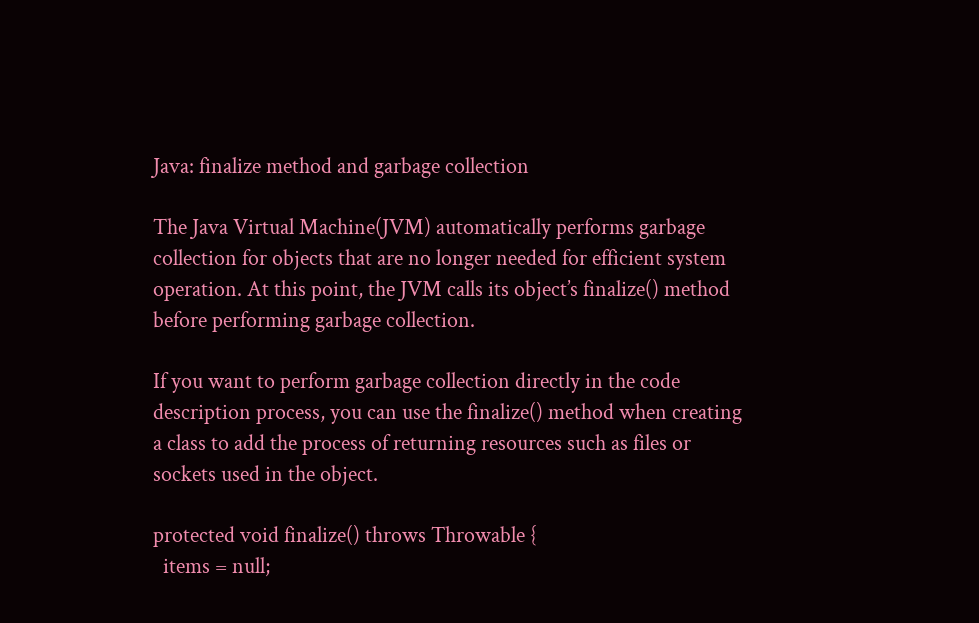Java: finalize method and garbage collection

The Java Virtual Machine(JVM) automatically performs garbage collection for objects that are no longer needed for efficient system operation. At this point, the JVM calls its object’s finalize() method before performing garbage collection.

If you want to perform garbage collection directly in the code description process, you can use the finalize() method when creating a class to add the process of returning resources such as files or sockets used in the object.

protected void finalize() throws Throwable {
  items = null;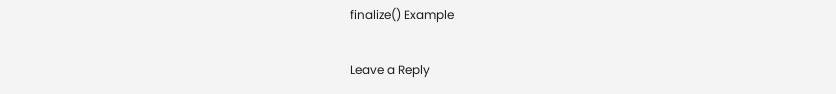finalize() Example

Leave a Reply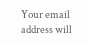Your email address will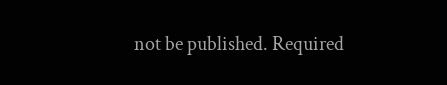not be published. Required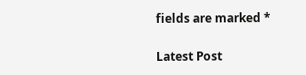fields are marked *

Latest Post